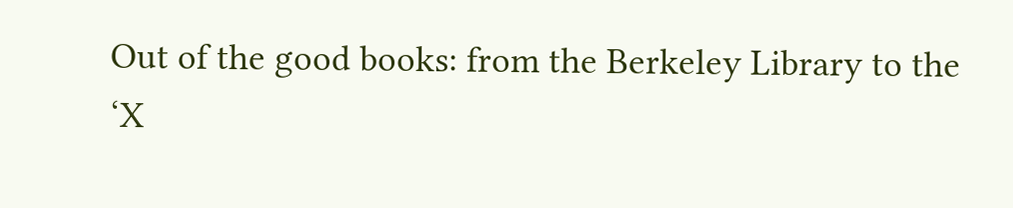Out of the good books: from the Berkeley Library to the ‘X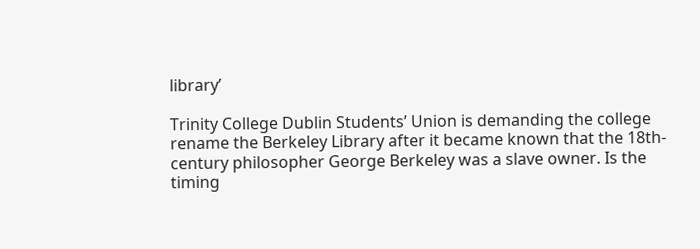library’

Trinity College Dublin Students’ Union is demanding the college rename the Berkeley Library after it became known that the 18th-century philosopher George Berkeley was a slave owner. Is the timing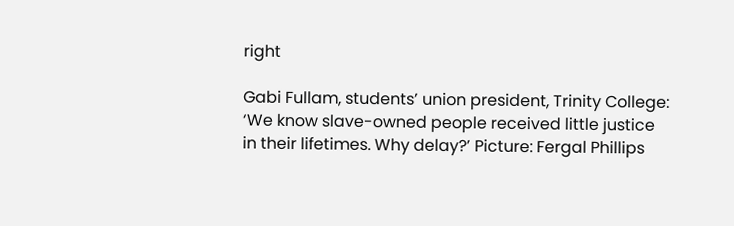right

Gabi Fullam, students’ union president, Trinity College: ‘We know slave-owned people received little justice in their lifetimes. Why delay?’ Picture: Fergal Phillips